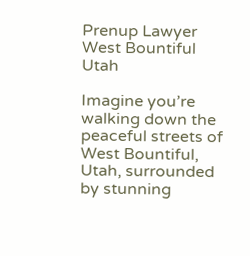Prenup Lawyer West Bountiful Utah

Imagine you’re walking down the peaceful streets of West Bountiful, Utah, surrounded by stunning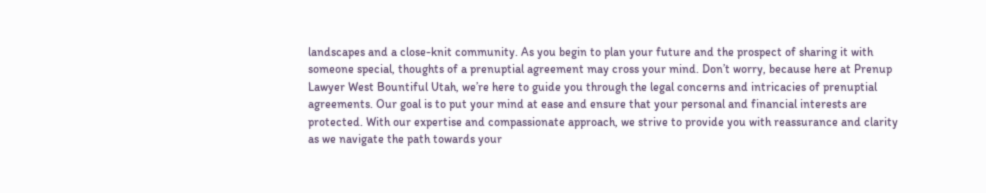landscapes and a close-knit community. As you begin to plan your future and the prospect of sharing it with someone special, thoughts of a prenuptial agreement may cross your mind. Don’t worry, because here at Prenup Lawyer West Bountiful Utah, we’re here to guide you through the legal concerns and intricacies of prenuptial agreements. Our goal is to put your mind at ease and ensure that your personal and financial interests are protected. With our expertise and compassionate approach, we strive to provide you with reassurance and clarity as we navigate the path towards your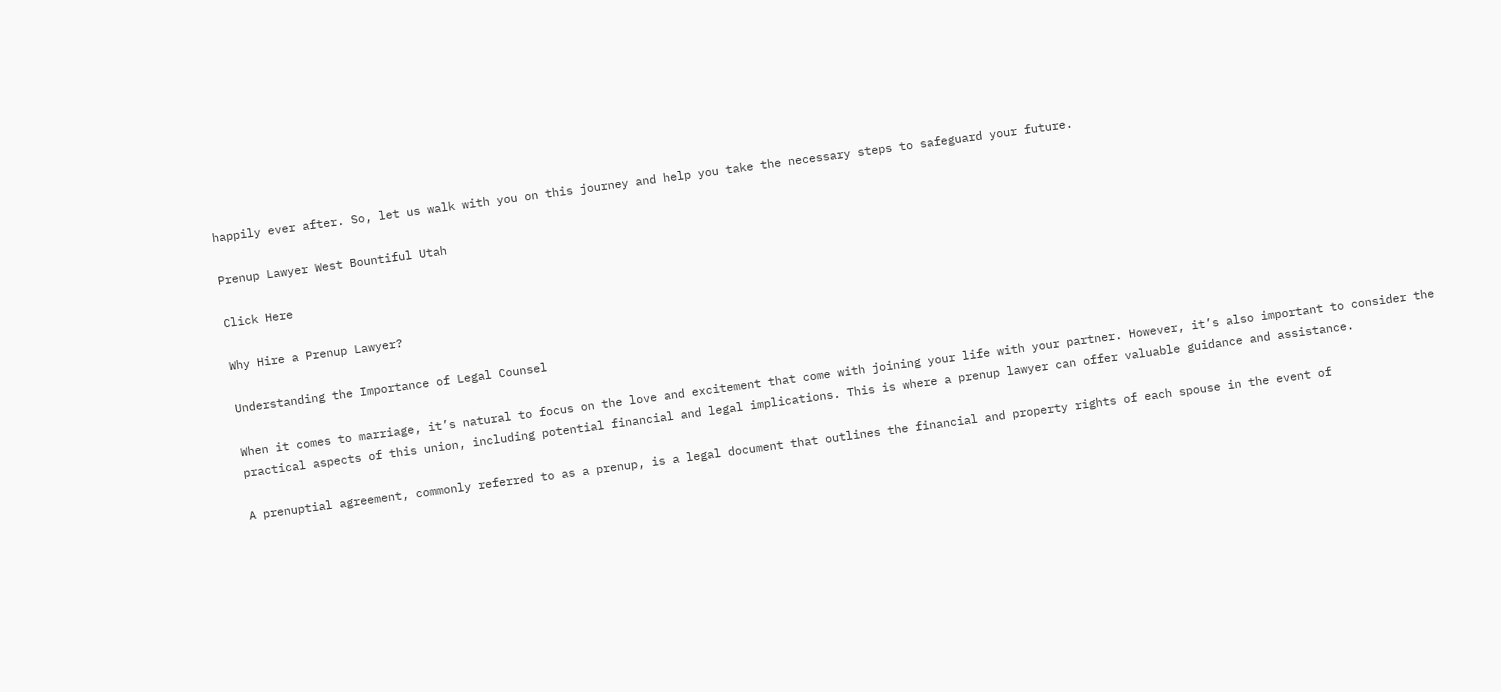happily ever after. So, let us walk with you on this journey and help you take the necessary steps to safeguard your future.

Prenup Lawyer West Bountiful Utah

Click Here

Why Hire a Prenup Lawyer?

Understanding the Importance of Legal Counsel

When it comes to marriage, it’s natural to focus on the love and excitement that come with joining your life with your partner. However, it’s also important to consider the practical aspects of this union, including potential financial and legal implications. This is where a prenup lawyer can offer valuable guidance and assistance.

A prenuptial agreement, commonly referred to as a prenup, is a legal document that outlines the financial and property rights of each spouse in the event of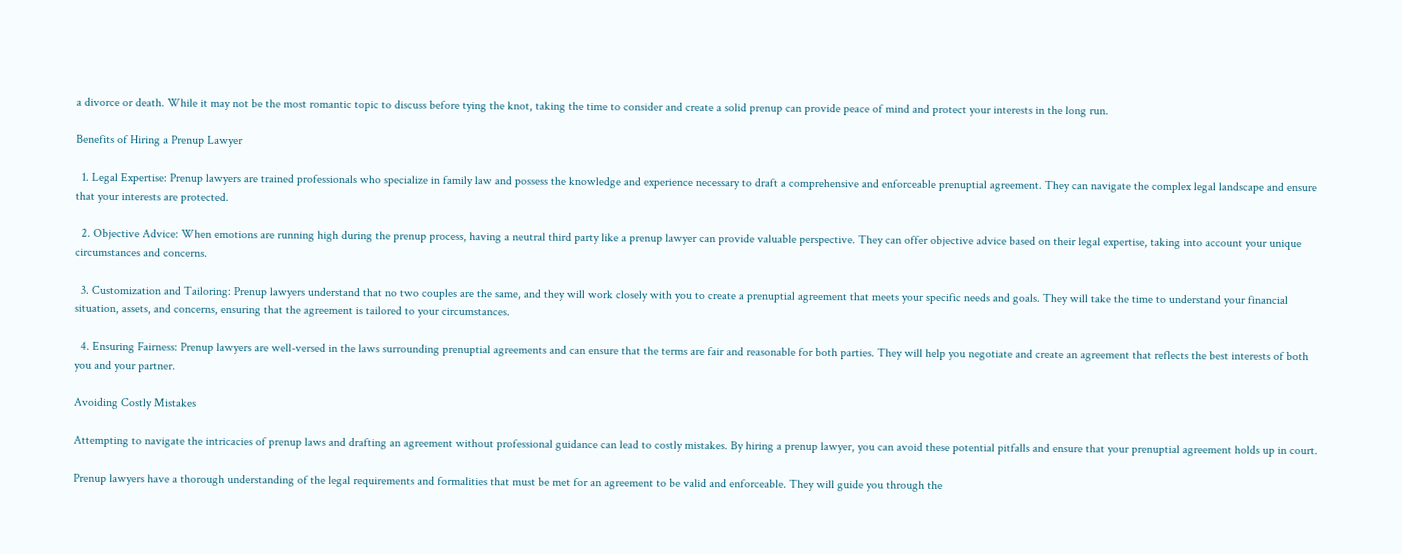a divorce or death. While it may not be the most romantic topic to discuss before tying the knot, taking the time to consider and create a solid prenup can provide peace of mind and protect your interests in the long run.

Benefits of Hiring a Prenup Lawyer

  1. Legal Expertise: Prenup lawyers are trained professionals who specialize in family law and possess the knowledge and experience necessary to draft a comprehensive and enforceable prenuptial agreement. They can navigate the complex legal landscape and ensure that your interests are protected.

  2. Objective Advice: When emotions are running high during the prenup process, having a neutral third party like a prenup lawyer can provide valuable perspective. They can offer objective advice based on their legal expertise, taking into account your unique circumstances and concerns.

  3. Customization and Tailoring: Prenup lawyers understand that no two couples are the same, and they will work closely with you to create a prenuptial agreement that meets your specific needs and goals. They will take the time to understand your financial situation, assets, and concerns, ensuring that the agreement is tailored to your circumstances.

  4. Ensuring Fairness: Prenup lawyers are well-versed in the laws surrounding prenuptial agreements and can ensure that the terms are fair and reasonable for both parties. They will help you negotiate and create an agreement that reflects the best interests of both you and your partner.

Avoiding Costly Mistakes

Attempting to navigate the intricacies of prenup laws and drafting an agreement without professional guidance can lead to costly mistakes. By hiring a prenup lawyer, you can avoid these potential pitfalls and ensure that your prenuptial agreement holds up in court.

Prenup lawyers have a thorough understanding of the legal requirements and formalities that must be met for an agreement to be valid and enforceable. They will guide you through the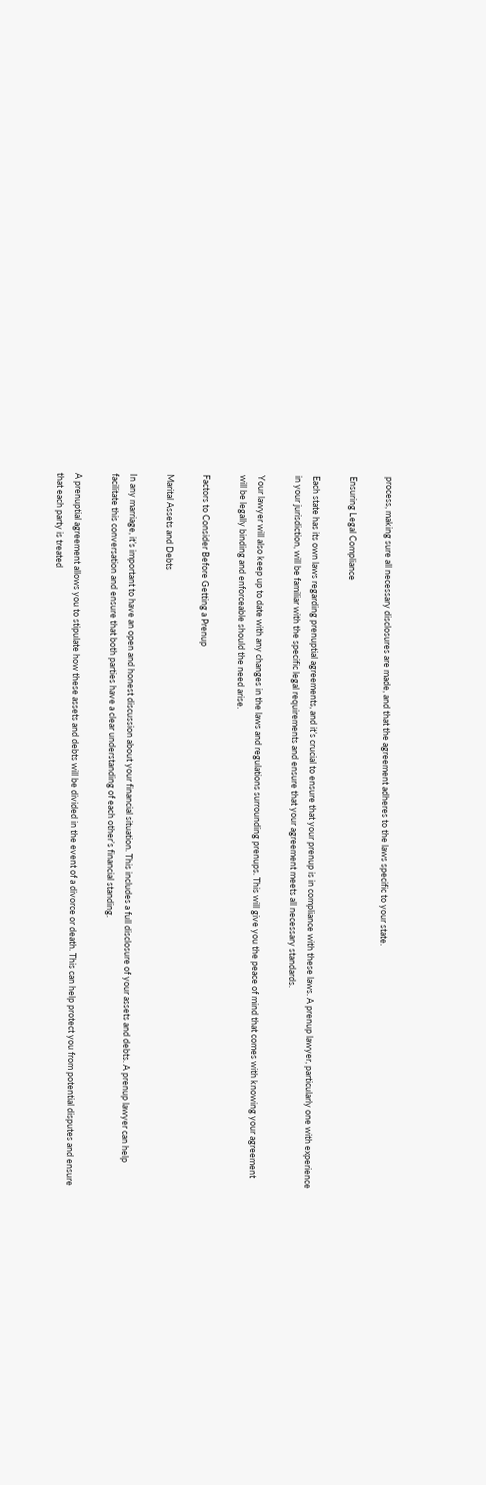process, making sure all necessary disclosures are made, and that the agreement adheres to the laws specific to your state.

Ensuring Legal Compliance

Each state has its own laws regarding prenuptial agreements, and it’s crucial to ensure that your prenup is in compliance with these laws. A prenup lawyer, particularly one with experience in your jurisdiction, will be familiar with the specific legal requirements and ensure that your agreement meets all necessary standards.

Your lawyer will also keep up to date with any changes in the laws and regulations surrounding prenups. This will give you the peace of mind that comes with knowing your agreement will be legally binding and enforceable should the need arise.

Factors to Consider Before Getting a Prenup

Marital Assets and Debts

In any marriage, it’s important to have an open and honest discussion about your financial situation. This includes a full disclosure of your assets and debts. A prenup lawyer can help facilitate this conversation and ensure that both parties have a clear understanding of each other’s financial standing.

A prenuptial agreement allows you to stipulate how these assets and debts will be divided in the event of a divorce or death. This can help protect you from potential disputes and ensure that each party is treated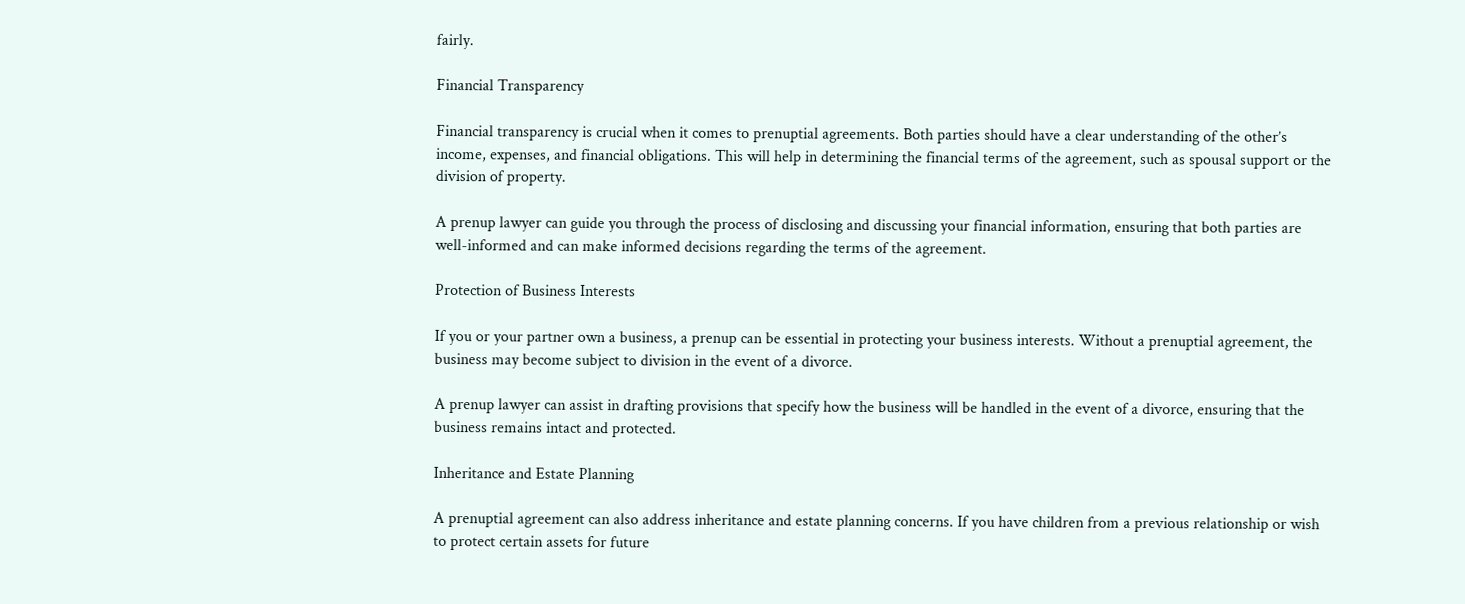fairly.

Financial Transparency

Financial transparency is crucial when it comes to prenuptial agreements. Both parties should have a clear understanding of the other’s income, expenses, and financial obligations. This will help in determining the financial terms of the agreement, such as spousal support or the division of property.

A prenup lawyer can guide you through the process of disclosing and discussing your financial information, ensuring that both parties are well-informed and can make informed decisions regarding the terms of the agreement.

Protection of Business Interests

If you or your partner own a business, a prenup can be essential in protecting your business interests. Without a prenuptial agreement, the business may become subject to division in the event of a divorce.

A prenup lawyer can assist in drafting provisions that specify how the business will be handled in the event of a divorce, ensuring that the business remains intact and protected.

Inheritance and Estate Planning

A prenuptial agreement can also address inheritance and estate planning concerns. If you have children from a previous relationship or wish to protect certain assets for future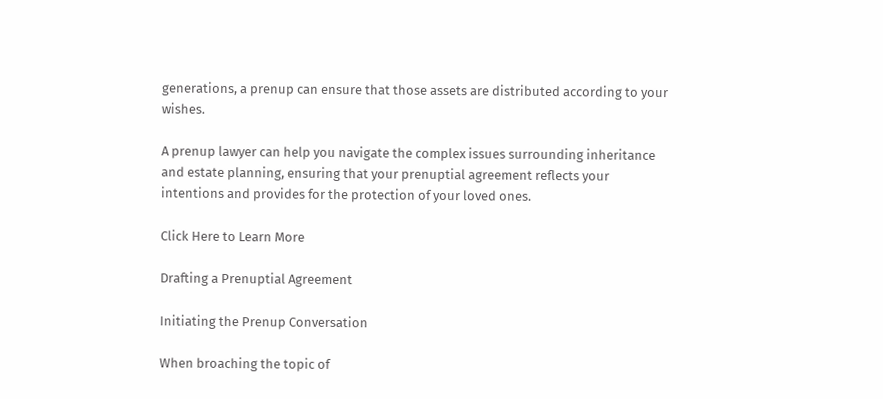generations, a prenup can ensure that those assets are distributed according to your wishes.

A prenup lawyer can help you navigate the complex issues surrounding inheritance and estate planning, ensuring that your prenuptial agreement reflects your intentions and provides for the protection of your loved ones.

Click Here to Learn More

Drafting a Prenuptial Agreement

Initiating the Prenup Conversation

When broaching the topic of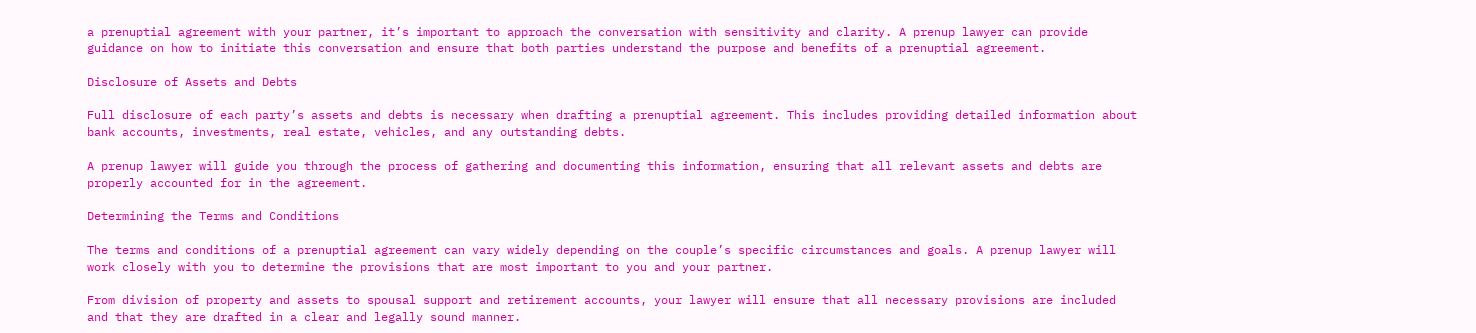a prenuptial agreement with your partner, it’s important to approach the conversation with sensitivity and clarity. A prenup lawyer can provide guidance on how to initiate this conversation and ensure that both parties understand the purpose and benefits of a prenuptial agreement.

Disclosure of Assets and Debts

Full disclosure of each party’s assets and debts is necessary when drafting a prenuptial agreement. This includes providing detailed information about bank accounts, investments, real estate, vehicles, and any outstanding debts.

A prenup lawyer will guide you through the process of gathering and documenting this information, ensuring that all relevant assets and debts are properly accounted for in the agreement.

Determining the Terms and Conditions

The terms and conditions of a prenuptial agreement can vary widely depending on the couple’s specific circumstances and goals. A prenup lawyer will work closely with you to determine the provisions that are most important to you and your partner.

From division of property and assets to spousal support and retirement accounts, your lawyer will ensure that all necessary provisions are included and that they are drafted in a clear and legally sound manner.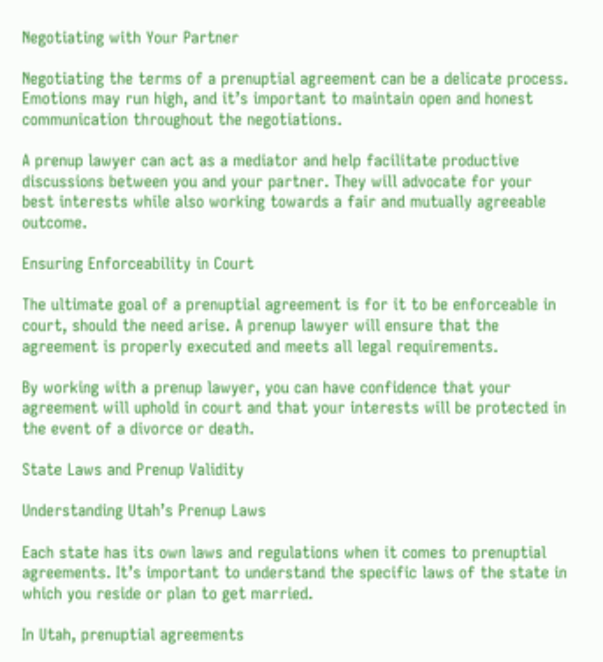Negotiating with Your Partner

Negotiating the terms of a prenuptial agreement can be a delicate process. Emotions may run high, and it’s important to maintain open and honest communication throughout the negotiations.

A prenup lawyer can act as a mediator and help facilitate productive discussions between you and your partner. They will advocate for your best interests while also working towards a fair and mutually agreeable outcome.

Ensuring Enforceability in Court

The ultimate goal of a prenuptial agreement is for it to be enforceable in court, should the need arise. A prenup lawyer will ensure that the agreement is properly executed and meets all legal requirements.

By working with a prenup lawyer, you can have confidence that your agreement will uphold in court and that your interests will be protected in the event of a divorce or death.

State Laws and Prenup Validity

Understanding Utah’s Prenup Laws

Each state has its own laws and regulations when it comes to prenuptial agreements. It’s important to understand the specific laws of the state in which you reside or plan to get married.

In Utah, prenuptial agreements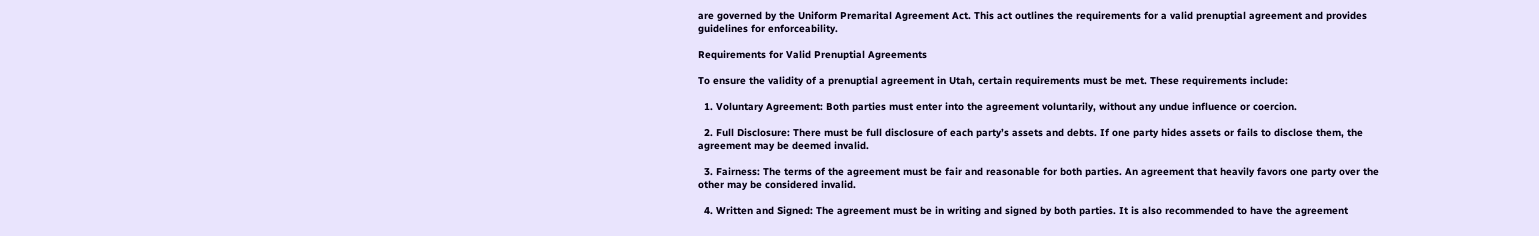are governed by the Uniform Premarital Agreement Act. This act outlines the requirements for a valid prenuptial agreement and provides guidelines for enforceability.

Requirements for Valid Prenuptial Agreements

To ensure the validity of a prenuptial agreement in Utah, certain requirements must be met. These requirements include:

  1. Voluntary Agreement: Both parties must enter into the agreement voluntarily, without any undue influence or coercion.

  2. Full Disclosure: There must be full disclosure of each party’s assets and debts. If one party hides assets or fails to disclose them, the agreement may be deemed invalid.

  3. Fairness: The terms of the agreement must be fair and reasonable for both parties. An agreement that heavily favors one party over the other may be considered invalid.

  4. Written and Signed: The agreement must be in writing and signed by both parties. It is also recommended to have the agreement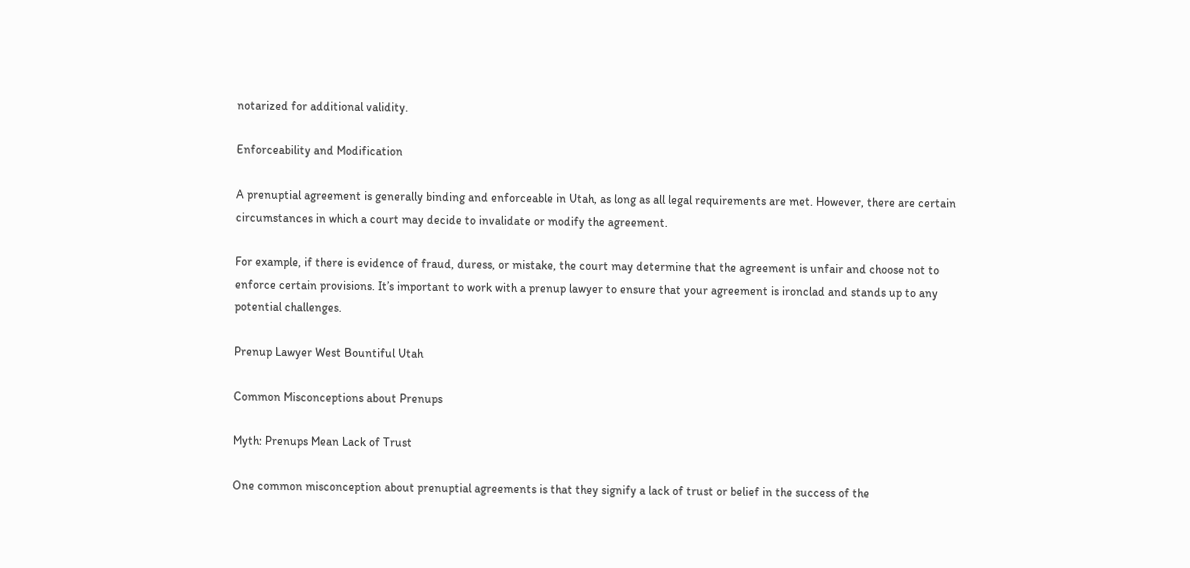notarized for additional validity.

Enforceability and Modification

A prenuptial agreement is generally binding and enforceable in Utah, as long as all legal requirements are met. However, there are certain circumstances in which a court may decide to invalidate or modify the agreement.

For example, if there is evidence of fraud, duress, or mistake, the court may determine that the agreement is unfair and choose not to enforce certain provisions. It’s important to work with a prenup lawyer to ensure that your agreement is ironclad and stands up to any potential challenges.

Prenup Lawyer West Bountiful Utah

Common Misconceptions about Prenups

Myth: Prenups Mean Lack of Trust

One common misconception about prenuptial agreements is that they signify a lack of trust or belief in the success of the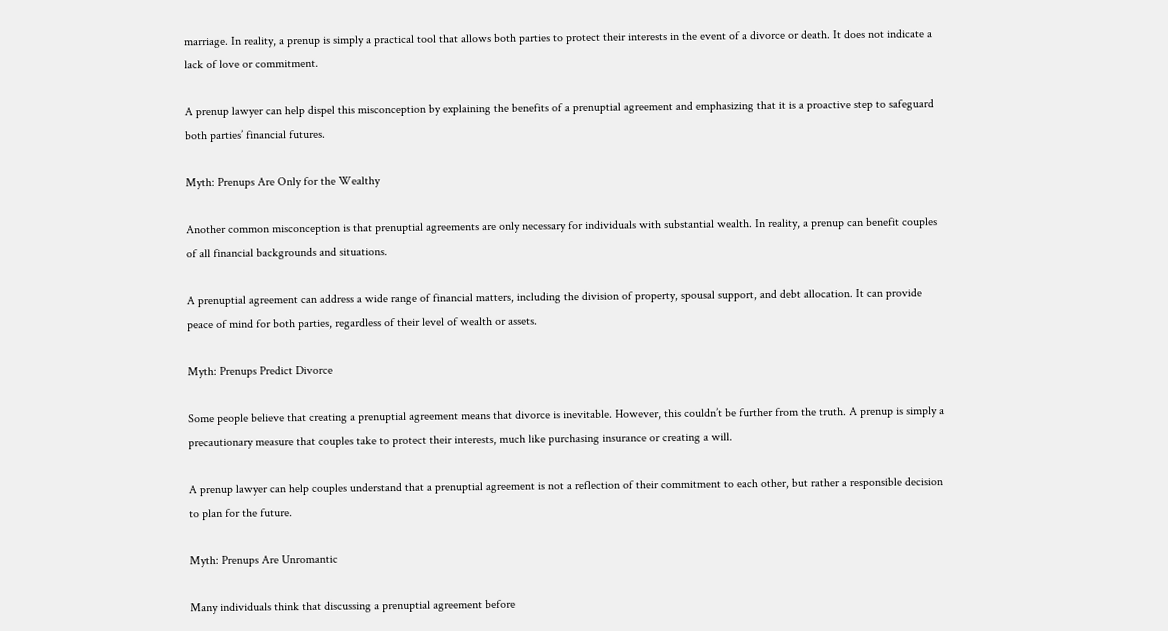marriage. In reality, a prenup is simply a practical tool that allows both parties to protect their interests in the event of a divorce or death. It does not indicate a lack of love or commitment.

A prenup lawyer can help dispel this misconception by explaining the benefits of a prenuptial agreement and emphasizing that it is a proactive step to safeguard both parties’ financial futures.

Myth: Prenups Are Only for the Wealthy

Another common misconception is that prenuptial agreements are only necessary for individuals with substantial wealth. In reality, a prenup can benefit couples of all financial backgrounds and situations.

A prenuptial agreement can address a wide range of financial matters, including the division of property, spousal support, and debt allocation. It can provide peace of mind for both parties, regardless of their level of wealth or assets.

Myth: Prenups Predict Divorce

Some people believe that creating a prenuptial agreement means that divorce is inevitable. However, this couldn’t be further from the truth. A prenup is simply a precautionary measure that couples take to protect their interests, much like purchasing insurance or creating a will.

A prenup lawyer can help couples understand that a prenuptial agreement is not a reflection of their commitment to each other, but rather a responsible decision to plan for the future.

Myth: Prenups Are Unromantic

Many individuals think that discussing a prenuptial agreement before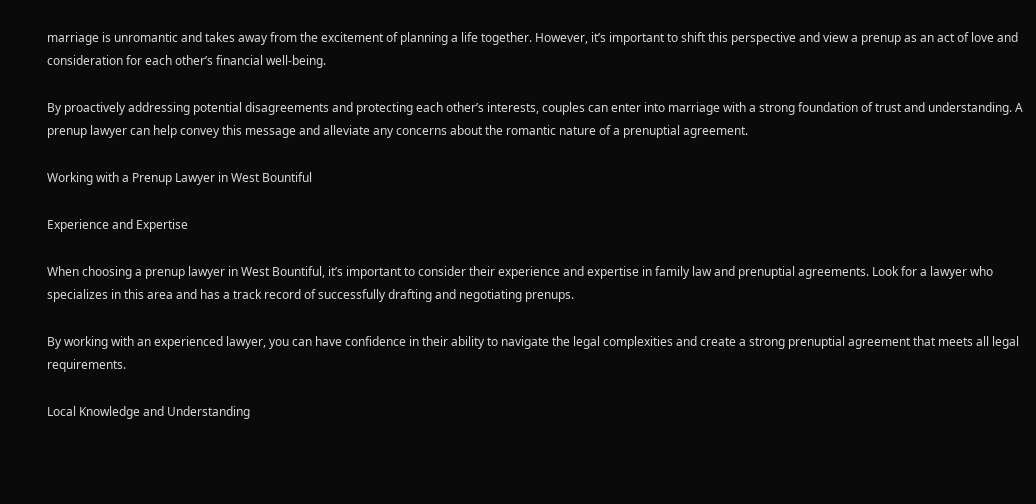marriage is unromantic and takes away from the excitement of planning a life together. However, it’s important to shift this perspective and view a prenup as an act of love and consideration for each other’s financial well-being.

By proactively addressing potential disagreements and protecting each other’s interests, couples can enter into marriage with a strong foundation of trust and understanding. A prenup lawyer can help convey this message and alleviate any concerns about the romantic nature of a prenuptial agreement.

Working with a Prenup Lawyer in West Bountiful

Experience and Expertise

When choosing a prenup lawyer in West Bountiful, it’s important to consider their experience and expertise in family law and prenuptial agreements. Look for a lawyer who specializes in this area and has a track record of successfully drafting and negotiating prenups.

By working with an experienced lawyer, you can have confidence in their ability to navigate the legal complexities and create a strong prenuptial agreement that meets all legal requirements.

Local Knowledge and Understanding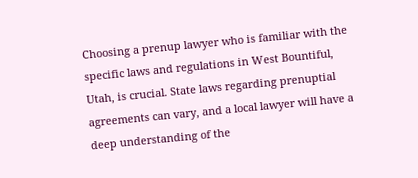Choosing a prenup lawyer who is familiar with the specific laws and regulations in West Bountiful, Utah, is crucial. State laws regarding prenuptial agreements can vary, and a local lawyer will have a deep understanding of the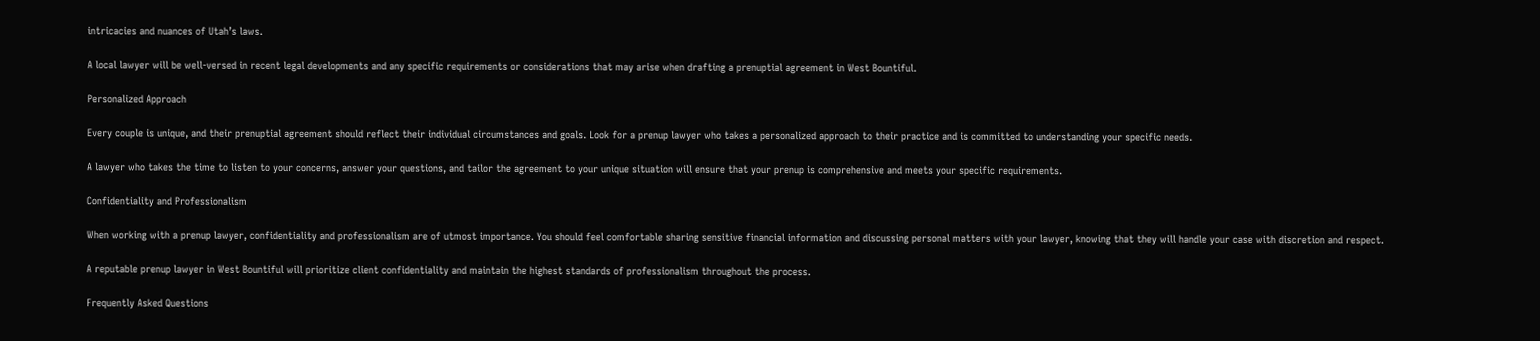intricacies and nuances of Utah’s laws.

A local lawyer will be well-versed in recent legal developments and any specific requirements or considerations that may arise when drafting a prenuptial agreement in West Bountiful.

Personalized Approach

Every couple is unique, and their prenuptial agreement should reflect their individual circumstances and goals. Look for a prenup lawyer who takes a personalized approach to their practice and is committed to understanding your specific needs.

A lawyer who takes the time to listen to your concerns, answer your questions, and tailor the agreement to your unique situation will ensure that your prenup is comprehensive and meets your specific requirements.

Confidentiality and Professionalism

When working with a prenup lawyer, confidentiality and professionalism are of utmost importance. You should feel comfortable sharing sensitive financial information and discussing personal matters with your lawyer, knowing that they will handle your case with discretion and respect.

A reputable prenup lawyer in West Bountiful will prioritize client confidentiality and maintain the highest standards of professionalism throughout the process.

Frequently Asked Questions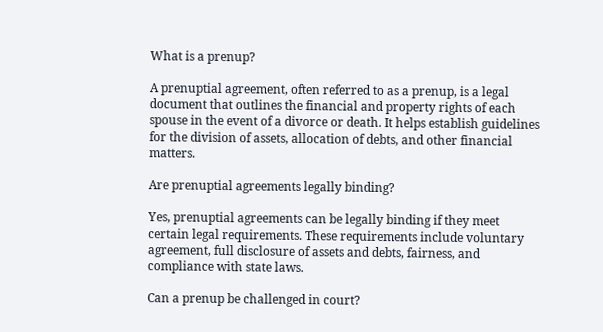What is a prenup?

A prenuptial agreement, often referred to as a prenup, is a legal document that outlines the financial and property rights of each spouse in the event of a divorce or death. It helps establish guidelines for the division of assets, allocation of debts, and other financial matters.

Are prenuptial agreements legally binding?

Yes, prenuptial agreements can be legally binding if they meet certain legal requirements. These requirements include voluntary agreement, full disclosure of assets and debts, fairness, and compliance with state laws.

Can a prenup be challenged in court?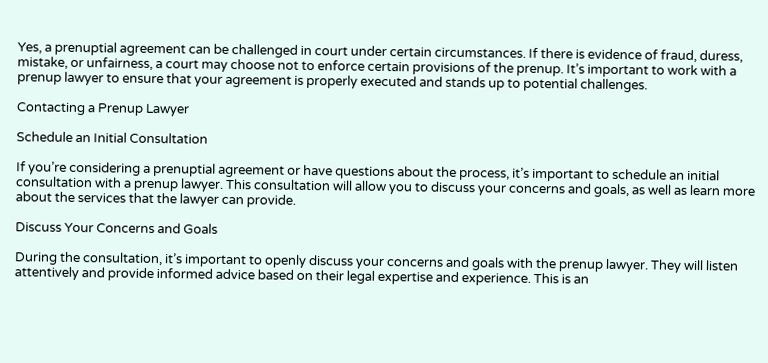Yes, a prenuptial agreement can be challenged in court under certain circumstances. If there is evidence of fraud, duress, mistake, or unfairness, a court may choose not to enforce certain provisions of the prenup. It’s important to work with a prenup lawyer to ensure that your agreement is properly executed and stands up to potential challenges.

Contacting a Prenup Lawyer

Schedule an Initial Consultation

If you’re considering a prenuptial agreement or have questions about the process, it’s important to schedule an initial consultation with a prenup lawyer. This consultation will allow you to discuss your concerns and goals, as well as learn more about the services that the lawyer can provide.

Discuss Your Concerns and Goals

During the consultation, it’s important to openly discuss your concerns and goals with the prenup lawyer. They will listen attentively and provide informed advice based on their legal expertise and experience. This is an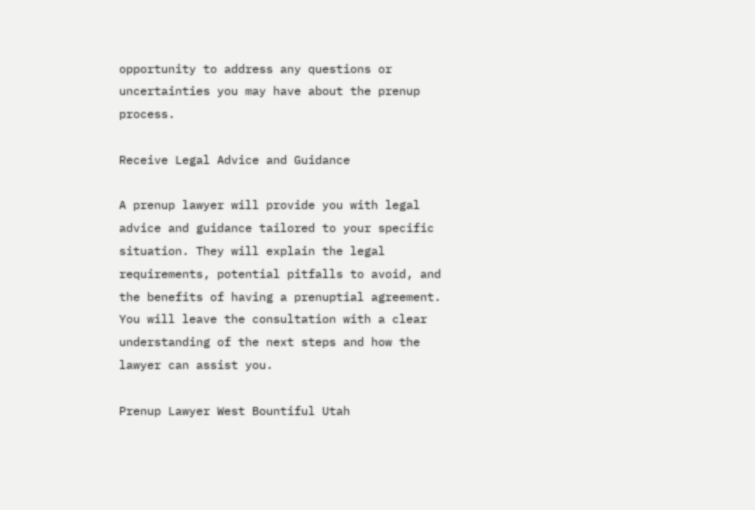opportunity to address any questions or uncertainties you may have about the prenup process.

Receive Legal Advice and Guidance

A prenup lawyer will provide you with legal advice and guidance tailored to your specific situation. They will explain the legal requirements, potential pitfalls to avoid, and the benefits of having a prenuptial agreement. You will leave the consultation with a clear understanding of the next steps and how the lawyer can assist you.

Prenup Lawyer West Bountiful Utah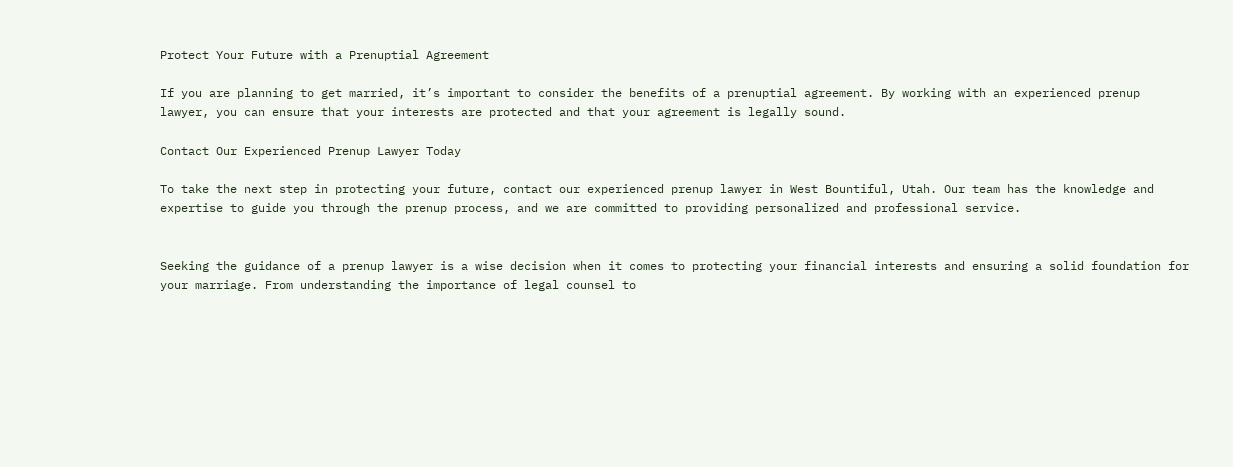Protect Your Future with a Prenuptial Agreement

If you are planning to get married, it’s important to consider the benefits of a prenuptial agreement. By working with an experienced prenup lawyer, you can ensure that your interests are protected and that your agreement is legally sound.

Contact Our Experienced Prenup Lawyer Today

To take the next step in protecting your future, contact our experienced prenup lawyer in West Bountiful, Utah. Our team has the knowledge and expertise to guide you through the prenup process, and we are committed to providing personalized and professional service.


Seeking the guidance of a prenup lawyer is a wise decision when it comes to protecting your financial interests and ensuring a solid foundation for your marriage. From understanding the importance of legal counsel to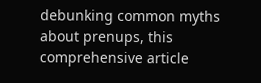debunking common myths about prenups, this comprehensive article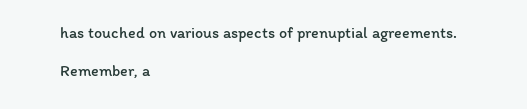has touched on various aspects of prenuptial agreements.

Remember, a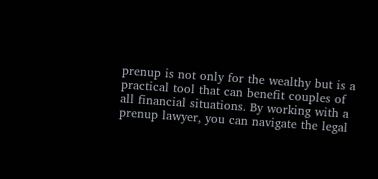prenup is not only for the wealthy but is a practical tool that can benefit couples of all financial situations. By working with a prenup lawyer, you can navigate the legal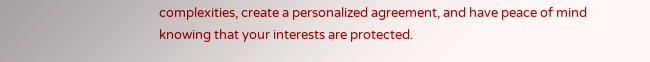complexities, create a personalized agreement, and have peace of mind knowing that your interests are protected.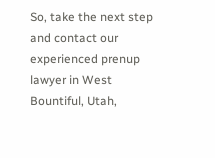So, take the next step and contact our experienced prenup lawyer in West Bountiful, Utah,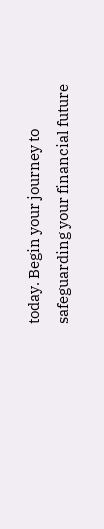today. Begin your journey to safeguarding your financial future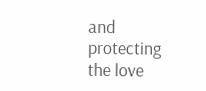and protecting the love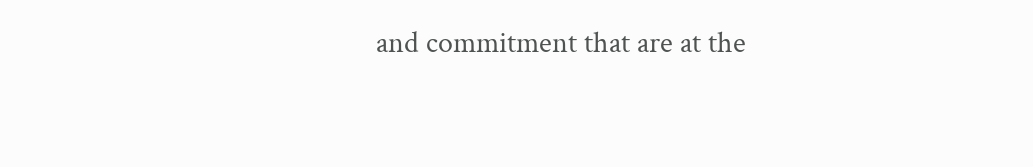and commitment that are at the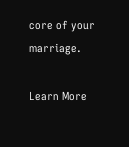core of your marriage.

Learn More